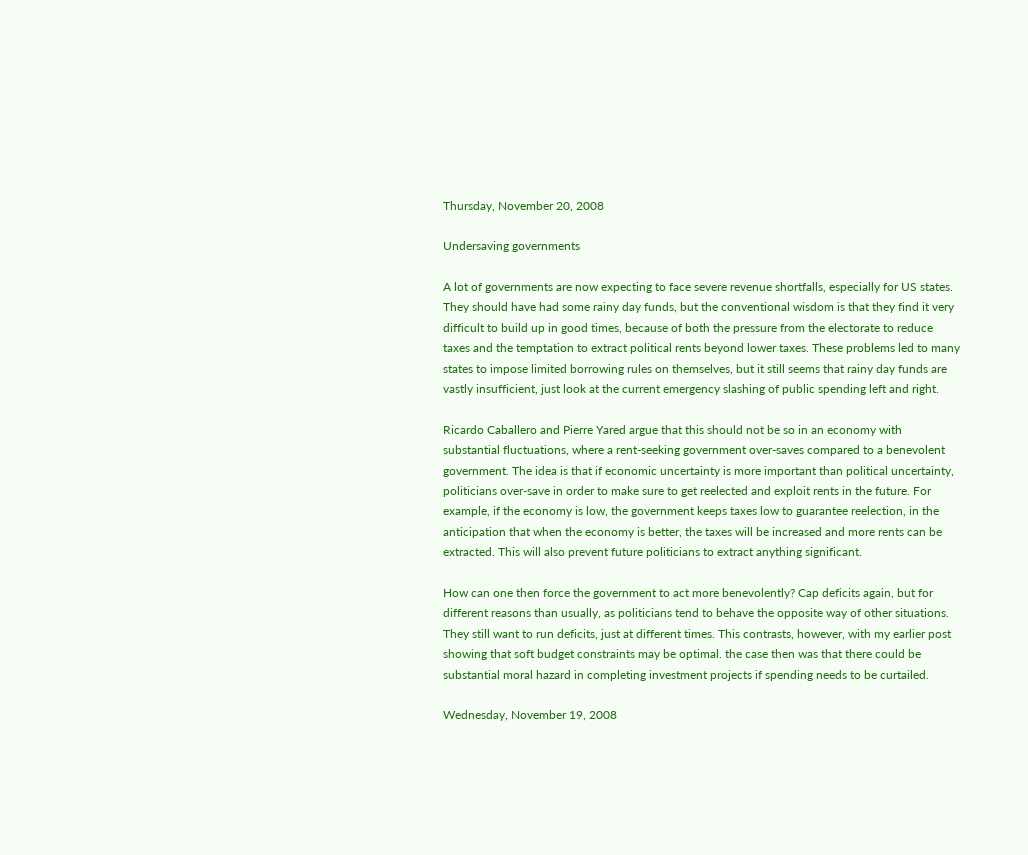Thursday, November 20, 2008

Undersaving governments

A lot of governments are now expecting to face severe revenue shortfalls, especially for US states. They should have had some rainy day funds, but the conventional wisdom is that they find it very difficult to build up in good times, because of both the pressure from the electorate to reduce taxes and the temptation to extract political rents beyond lower taxes. These problems led to many states to impose limited borrowing rules on themselves, but it still seems that rainy day funds are vastly insufficient, just look at the current emergency slashing of public spending left and right.

Ricardo Caballero and Pierre Yared argue that this should not be so in an economy with substantial fluctuations, where a rent-seeking government over-saves compared to a benevolent government. The idea is that if economic uncertainty is more important than political uncertainty, politicians over-save in order to make sure to get reelected and exploit rents in the future. For example, if the economy is low, the government keeps taxes low to guarantee reelection, in the anticipation that when the economy is better, the taxes will be increased and more rents can be extracted. This will also prevent future politicians to extract anything significant.

How can one then force the government to act more benevolently? Cap deficits again, but for different reasons than usually, as politicians tend to behave the opposite way of other situations. They still want to run deficits, just at different times. This contrasts, however, with my earlier post showing that soft budget constraints may be optimal. the case then was that there could be substantial moral hazard in completing investment projects if spending needs to be curtailed.

Wednesday, November 19, 2008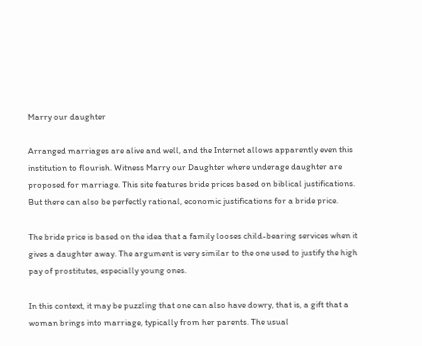Marry our daughter

Arranged marriages are alive and well, and the Internet allows apparently even this institution to flourish. Witness Marry our Daughter where underage daughter are proposed for marriage. This site features bride prices based on biblical justifications. But there can also be perfectly rational, economic justifications for a bride price.

The bride price is based on the idea that a family looses child-bearing services when it gives a daughter away. The argument is very similar to the one used to justify the high pay of prostitutes, especially young ones.

In this context, it may be puzzling that one can also have dowry, that is, a gift that a woman brings into marriage, typically from her parents. The usual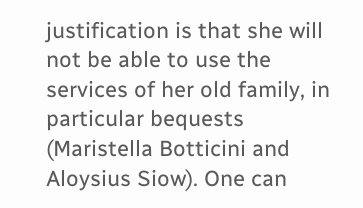justification is that she will not be able to use the services of her old family, in particular bequests (Maristella Botticini and Aloysius Siow). One can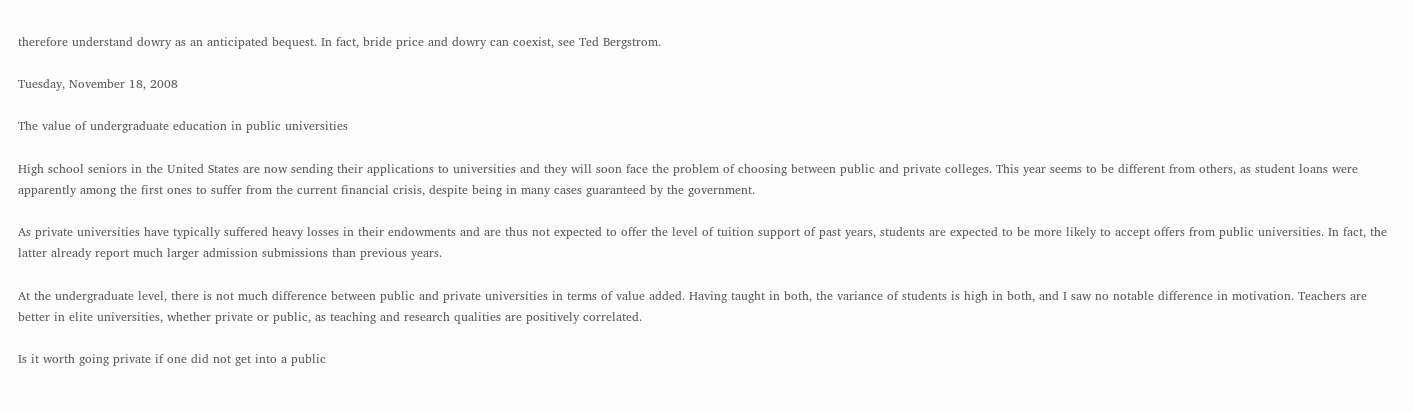therefore understand dowry as an anticipated bequest. In fact, bride price and dowry can coexist, see Ted Bergstrom.

Tuesday, November 18, 2008

The value of undergraduate education in public universities

High school seniors in the United States are now sending their applications to universities and they will soon face the problem of choosing between public and private colleges. This year seems to be different from others, as student loans were apparently among the first ones to suffer from the current financial crisis, despite being in many cases guaranteed by the government.

As private universities have typically suffered heavy losses in their endowments and are thus not expected to offer the level of tuition support of past years, students are expected to be more likely to accept offers from public universities. In fact, the latter already report much larger admission submissions than previous years.

At the undergraduate level, there is not much difference between public and private universities in terms of value added. Having taught in both, the variance of students is high in both, and I saw no notable difference in motivation. Teachers are better in elite universities, whether private or public, as teaching and research qualities are positively correlated.

Is it worth going private if one did not get into a public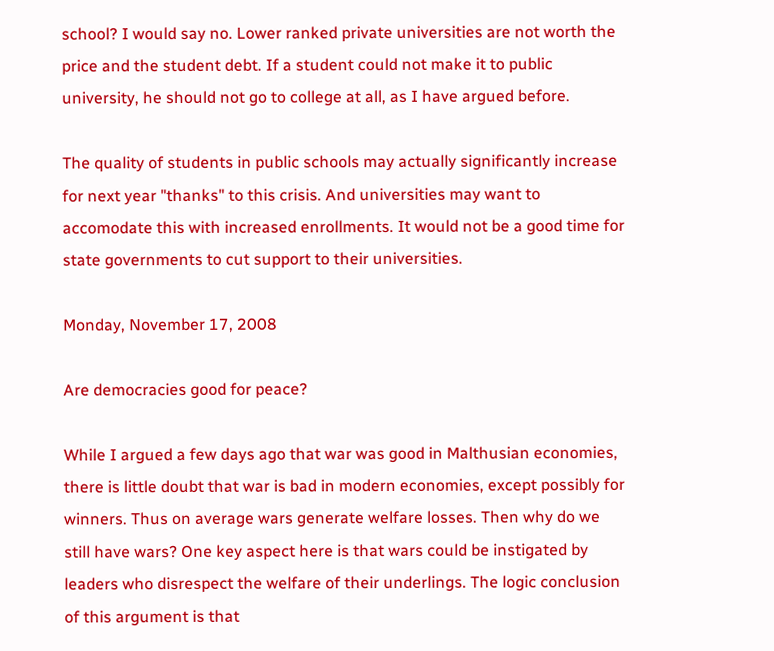school? I would say no. Lower ranked private universities are not worth the price and the student debt. If a student could not make it to public university, he should not go to college at all, as I have argued before.

The quality of students in public schools may actually significantly increase for next year "thanks" to this crisis. And universities may want to accomodate this with increased enrollments. It would not be a good time for state governments to cut support to their universities.

Monday, November 17, 2008

Are democracies good for peace?

While I argued a few days ago that war was good in Malthusian economies, there is little doubt that war is bad in modern economies, except possibly for winners. Thus on average wars generate welfare losses. Then why do we still have wars? One key aspect here is that wars could be instigated by leaders who disrespect the welfare of their underlings. The logic conclusion of this argument is that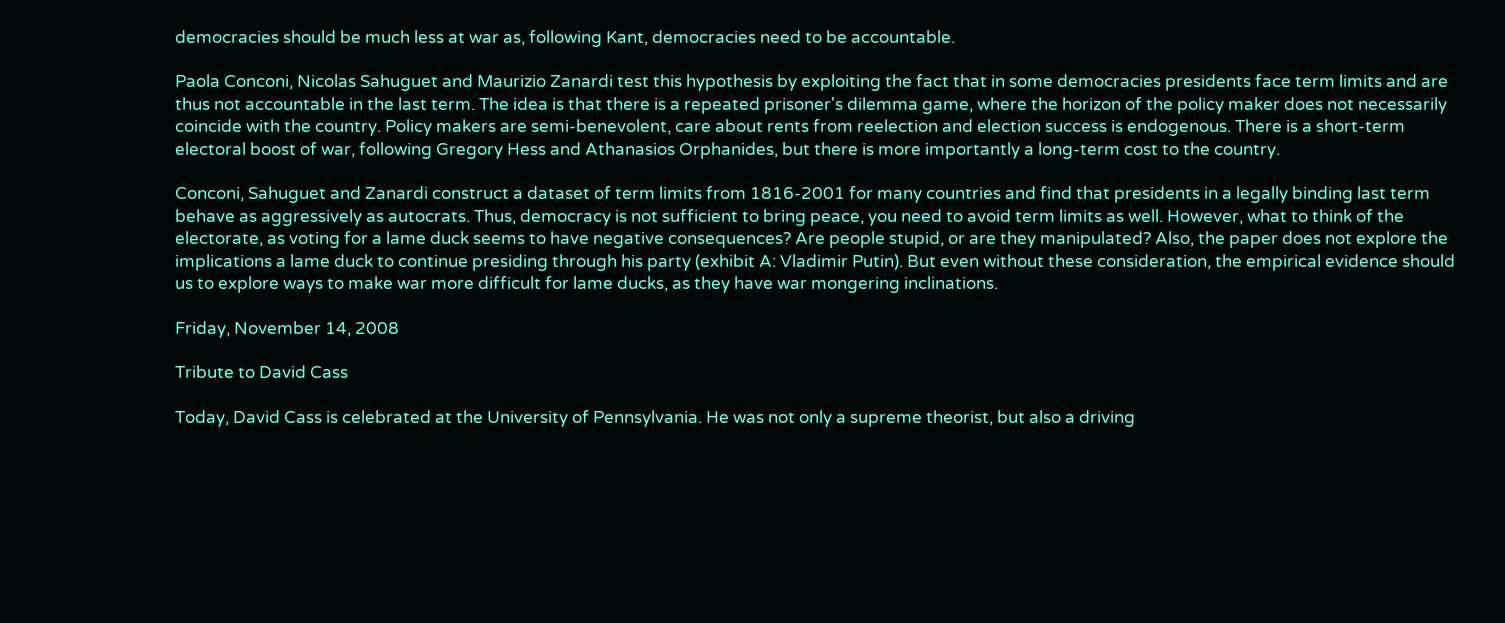democracies should be much less at war as, following Kant, democracies need to be accountable.

Paola Conconi, Nicolas Sahuguet and Maurizio Zanardi test this hypothesis by exploiting the fact that in some democracies presidents face term limits and are thus not accountable in the last term. The idea is that there is a repeated prisoner's dilemma game, where the horizon of the policy maker does not necessarily coincide with the country. Policy makers are semi-benevolent, care about rents from reelection and election success is endogenous. There is a short-term electoral boost of war, following Gregory Hess and Athanasios Orphanides, but there is more importantly a long-term cost to the country.

Conconi, Sahuguet and Zanardi construct a dataset of term limits from 1816-2001 for many countries and find that presidents in a legally binding last term behave as aggressively as autocrats. Thus, democracy is not sufficient to bring peace, you need to avoid term limits as well. However, what to think of the electorate, as voting for a lame duck seems to have negative consequences? Are people stupid, or are they manipulated? Also, the paper does not explore the implications a lame duck to continue presiding through his party (exhibit A: Vladimir Putin). But even without these consideration, the empirical evidence should us to explore ways to make war more difficult for lame ducks, as they have war mongering inclinations.

Friday, November 14, 2008

Tribute to David Cass

Today, David Cass is celebrated at the University of Pennsylvania. He was not only a supreme theorist, but also a driving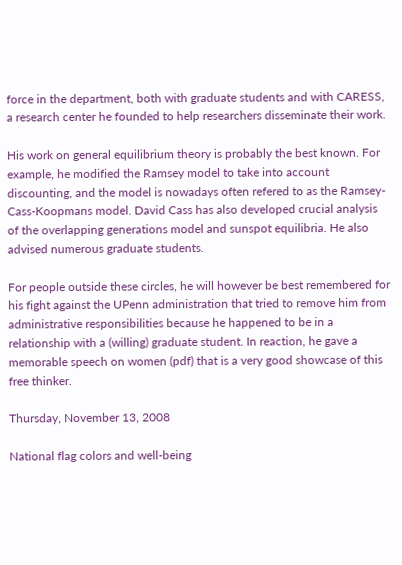force in the department, both with graduate students and with CARESS, a research center he founded to help researchers disseminate their work.

His work on general equilibrium theory is probably the best known. For example, he modified the Ramsey model to take into account discounting, and the model is nowadays often refered to as the Ramsey-Cass-Koopmans model. David Cass has also developed crucial analysis of the overlapping generations model and sunspot equilibria. He also advised numerous graduate students.

For people outside these circles, he will however be best remembered for his fight against the UPenn administration that tried to remove him from administrative responsibilities because he happened to be in a relationship with a (willing) graduate student. In reaction, he gave a memorable speech on women (pdf) that is a very good showcase of this free thinker.

Thursday, November 13, 2008

National flag colors and well-being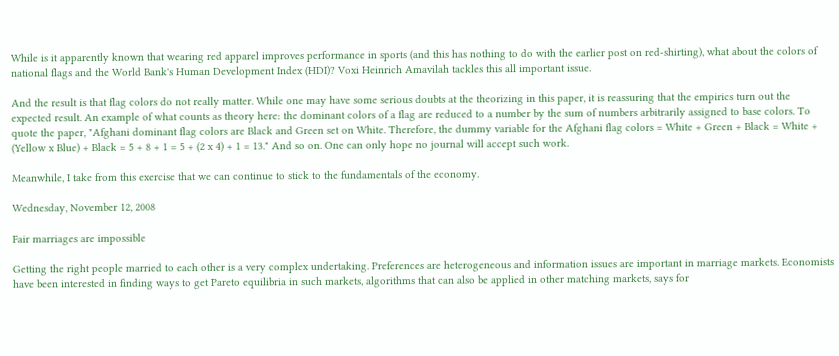While is it apparently known that wearing red apparel improves performance in sports (and this has nothing to do with the earlier post on red-shirting), what about the colors of national flags and the World Bank's Human Development Index (HDI)? Voxi Heinrich Amavilah tackles this all important issue.

And the result is that flag colors do not really matter. While one may have some serious doubts at the theorizing in this paper, it is reassuring that the empirics turn out the expected result. An example of what counts as theory here: the dominant colors of a flag are reduced to a number by the sum of numbers arbitrarily assigned to base colors. To quote the paper, "Afghani dominant flag colors are Black and Green set on White. Therefore, the dummy variable for the Afghani flag colors = White + Green + Black = White + (Yellow x Blue) + Black = 5 + 8 + 1 = 5 + (2 x 4) + 1 = 13." And so on. One can only hope no journal will accept such work.

Meanwhile, I take from this exercise that we can continue to stick to the fundamentals of the economy.

Wednesday, November 12, 2008

Fair marriages are impossible

Getting the right people married to each other is a very complex undertaking. Preferences are heterogeneous and information issues are important in marriage markets. Economists have been interested in finding ways to get Pareto equilibria in such markets, algorithms that can also be applied in other matching markets, says for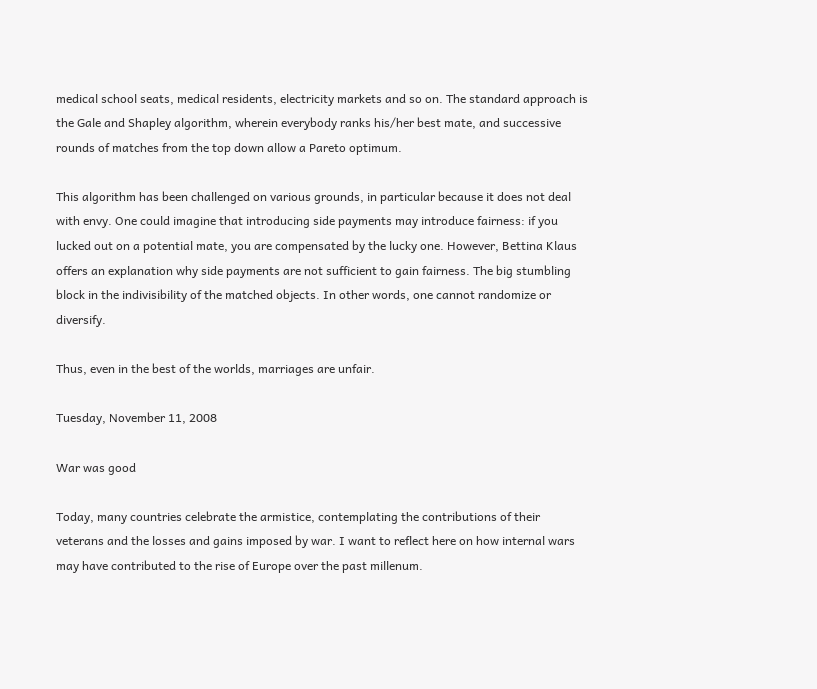medical school seats, medical residents, electricity markets and so on. The standard approach is the Gale and Shapley algorithm, wherein everybody ranks his/her best mate, and successive rounds of matches from the top down allow a Pareto optimum.

This algorithm has been challenged on various grounds, in particular because it does not deal with envy. One could imagine that introducing side payments may introduce fairness: if you lucked out on a potential mate, you are compensated by the lucky one. However, Bettina Klaus offers an explanation why side payments are not sufficient to gain fairness. The big stumbling block in the indivisibility of the matched objects. In other words, one cannot randomize or diversify.

Thus, even in the best of the worlds, marriages are unfair.

Tuesday, November 11, 2008

War was good

Today, many countries celebrate the armistice, contemplating the contributions of their veterans and the losses and gains imposed by war. I want to reflect here on how internal wars may have contributed to the rise of Europe over the past millenum.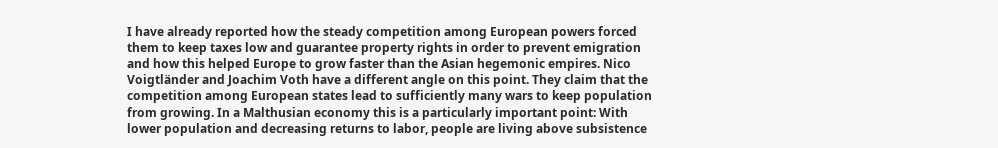I have already reported how the steady competition among European powers forced them to keep taxes low and guarantee property rights in order to prevent emigration and how this helped Europe to grow faster than the Asian hegemonic empires. Nico Voigtländer and Joachim Voth have a different angle on this point. They claim that the competition among European states lead to sufficiently many wars to keep population from growing. In a Malthusian economy this is a particularly important point: With lower population and decreasing returns to labor, people are living above subsistence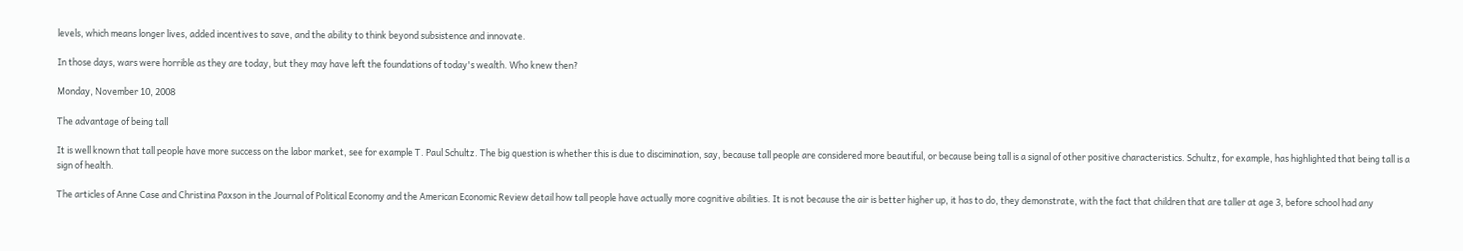levels, which means longer lives, added incentives to save, and the ability to think beyond subsistence and innovate.

In those days, wars were horrible as they are today, but they may have left the foundations of today's wealth. Who knew then?

Monday, November 10, 2008

The advantage of being tall

It is well known that tall people have more success on the labor market, see for example T. Paul Schultz. The big question is whether this is due to discimination, say, because tall people are considered more beautiful, or because being tall is a signal of other positive characteristics. Schultz, for example, has highlighted that being tall is a sign of health.

The articles of Anne Case and Christina Paxson in the Journal of Political Economy and the American Economic Review detail how tall people have actually more cognitive abilities. It is not because the air is better higher up, it has to do, they demonstrate, with the fact that children that are taller at age 3, before school had any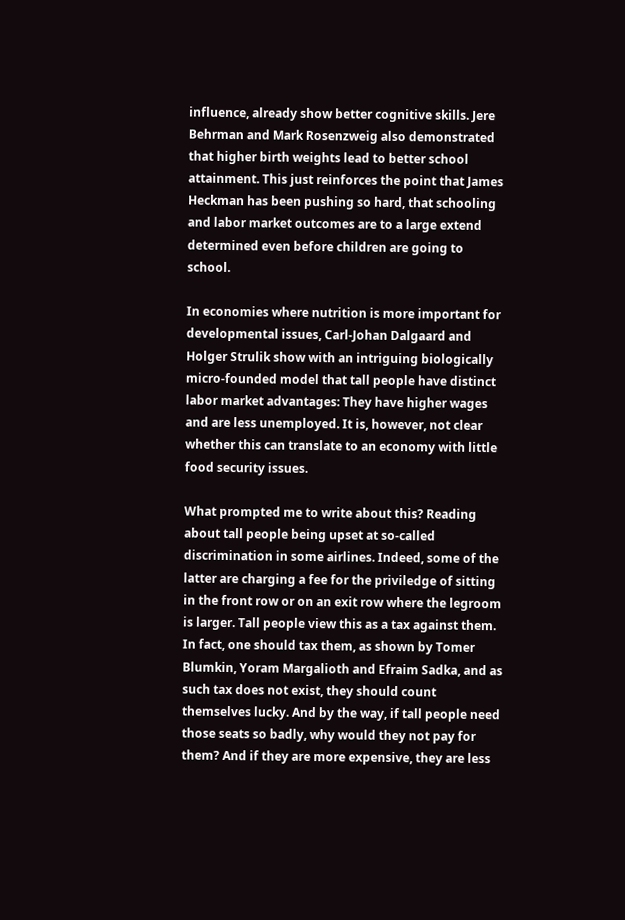influence, already show better cognitive skills. Jere Behrman and Mark Rosenzweig also demonstrated that higher birth weights lead to better school attainment. This just reinforces the point that James Heckman has been pushing so hard, that schooling and labor market outcomes are to a large extend determined even before children are going to school.

In economies where nutrition is more important for developmental issues, Carl-Johan Dalgaard and Holger Strulik show with an intriguing biologically micro-founded model that tall people have distinct labor market advantages: They have higher wages and are less unemployed. It is, however, not clear whether this can translate to an economy with little food security issues.

What prompted me to write about this? Reading about tall people being upset at so-called discrimination in some airlines. Indeed, some of the latter are charging a fee for the priviledge of sitting in the front row or on an exit row where the legroom is larger. Tall people view this as a tax against them. In fact, one should tax them, as shown by Tomer Blumkin, Yoram Margalioth and Efraim Sadka, and as such tax does not exist, they should count themselves lucky. And by the way, if tall people need those seats so badly, why would they not pay for them? And if they are more expensive, they are less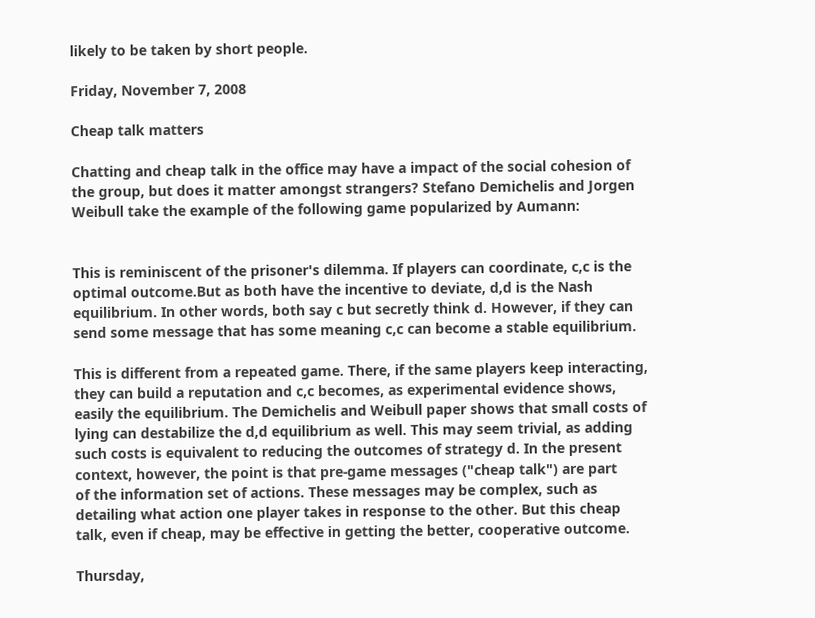likely to be taken by short people.

Friday, November 7, 2008

Cheap talk matters

Chatting and cheap talk in the office may have a impact of the social cohesion of the group, but does it matter amongst strangers? Stefano Demichelis and Jorgen Weibull take the example of the following game popularized by Aumann:


This is reminiscent of the prisoner's dilemma. If players can coordinate, c,c is the optimal outcome.But as both have the incentive to deviate, d,d is the Nash equilibrium. In other words, both say c but secretly think d. However, if they can send some message that has some meaning c,c can become a stable equilibrium.

This is different from a repeated game. There, if the same players keep interacting, they can build a reputation and c,c becomes, as experimental evidence shows, easily the equilibrium. The Demichelis and Weibull paper shows that small costs of lying can destabilize the d,d equilibrium as well. This may seem trivial, as adding such costs is equivalent to reducing the outcomes of strategy d. In the present context, however, the point is that pre-game messages ("cheap talk") are part
of the information set of actions. These messages may be complex, such as detailing what action one player takes in response to the other. But this cheap talk, even if cheap, may be effective in getting the better, cooperative outcome.

Thursday,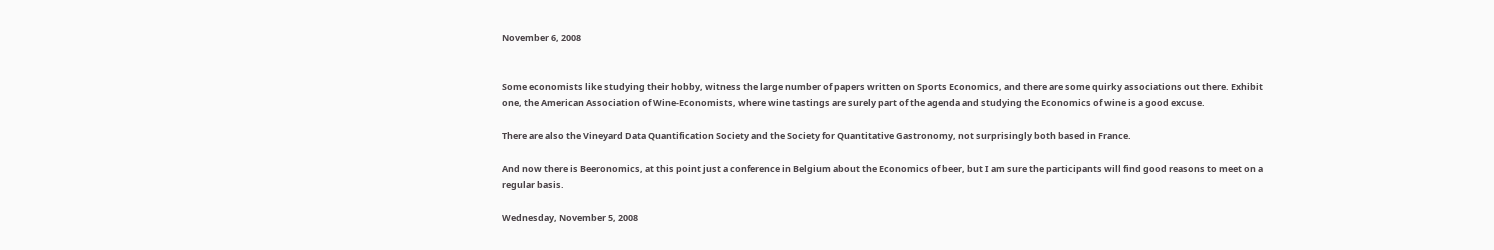November 6, 2008


Some economists like studying their hobby, witness the large number of papers written on Sports Economics, and there are some quirky associations out there. Exhibit one, the American Association of Wine-Economists, where wine tastings are surely part of the agenda and studying the Economics of wine is a good excuse.

There are also the Vineyard Data Quantification Society and the Society for Quantitative Gastronomy, not surprisingly both based in France.

And now there is Beeronomics, at this point just a conference in Belgium about the Economics of beer, but I am sure the participants will find good reasons to meet on a regular basis.

Wednesday, November 5, 2008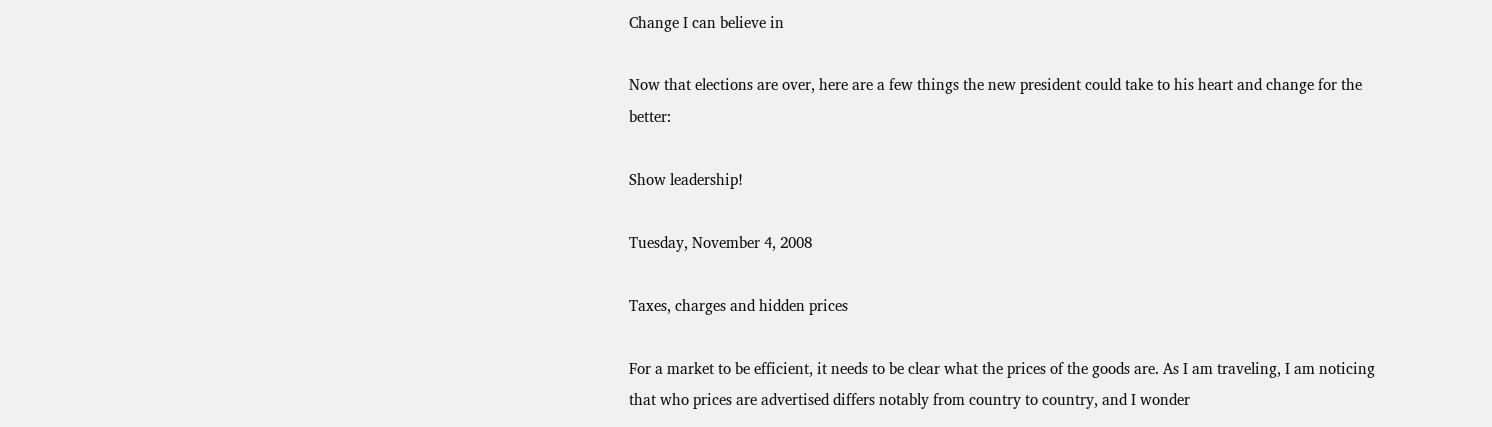Change I can believe in

Now that elections are over, here are a few things the new president could take to his heart and change for the better:

Show leadership!

Tuesday, November 4, 2008

Taxes, charges and hidden prices

For a market to be efficient, it needs to be clear what the prices of the goods are. As I am traveling, I am noticing that who prices are advertised differs notably from country to country, and I wonder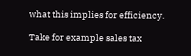what this implies for efficiency.

Take for example sales tax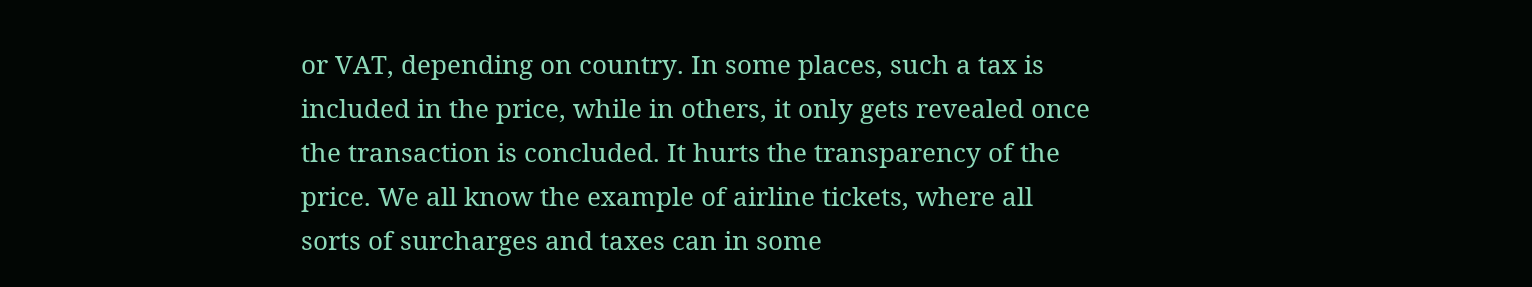or VAT, depending on country. In some places, such a tax is included in the price, while in others, it only gets revealed once the transaction is concluded. It hurts the transparency of the price. We all know the example of airline tickets, where all sorts of surcharges and taxes can in some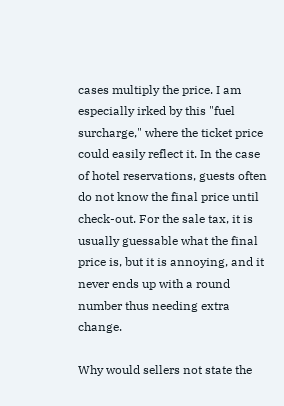cases multiply the price. I am especially irked by this "fuel surcharge," where the ticket price could easily reflect it. In the case of hotel reservations, guests often do not know the final price until check-out. For the sale tax, it is usually guessable what the final price is, but it is annoying, and it never ends up with a round number thus needing extra change.

Why would sellers not state the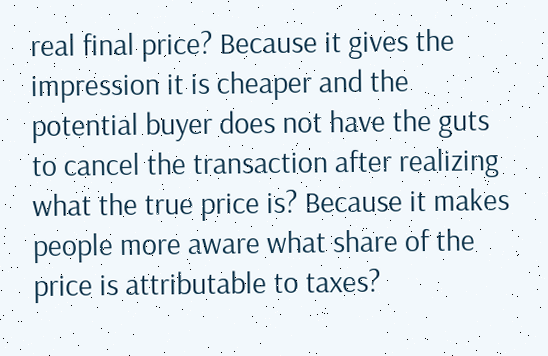real final price? Because it gives the impression it is cheaper and the potential buyer does not have the guts to cancel the transaction after realizing what the true price is? Because it makes people more aware what share of the price is attributable to taxes?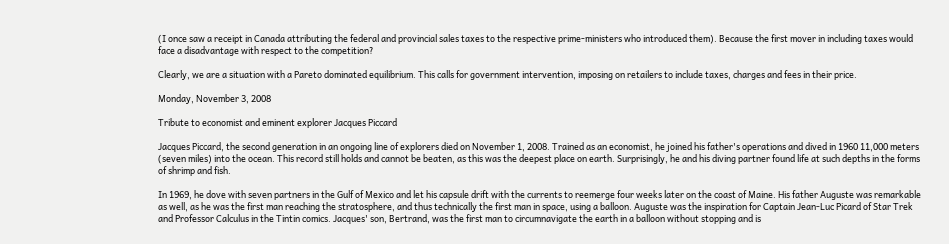(I once saw a receipt in Canada attributing the federal and provincial sales taxes to the respective prime-ministers who introduced them). Because the first mover in including taxes would face a disadvantage with respect to the competition?

Clearly, we are a situation with a Pareto dominated equilibrium. This calls for government intervention, imposing on retailers to include taxes, charges and fees in their price.

Monday, November 3, 2008

Tribute to economist and eminent explorer Jacques Piccard

Jacques Piccard, the second generation in an ongoing line of explorers died on November 1, 2008. Trained as an economist, he joined his father's operations and dived in 1960 11,000 meters (seven miles) into the ocean. This record still holds and cannot be beaten, as this was the deepest place on earth. Surprisingly, he and his diving partner found life at such depths in the forms of shrimp and fish.

In 1969, he dove with seven partners in the Gulf of Mexico and let his capsule drift with the currents to reemerge four weeks later on the coast of Maine. His father Auguste was remarkable as well, as he was the first man reaching the stratosphere, and thus technically the first man in space, using a balloon. Auguste was the inspiration for Captain Jean-Luc Picard of Star Trek and Professor Calculus in the Tintin comics. Jacques' son, Bertrand, was the first man to circumnavigate the earth in a balloon without stopping and is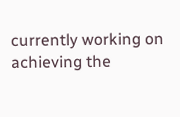currently working on achieving the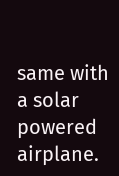same with a solar powered airplane.